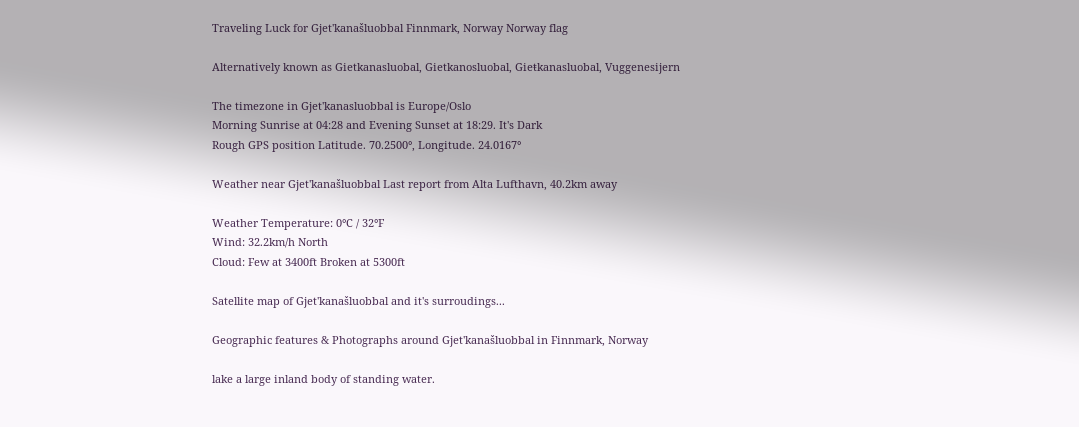Traveling Luck for Gjet'kanašluobbal Finnmark, Norway Norway flag

Alternatively known as Gietkanasluobal, Gietkanosluobal, Gieŧkanasluobal, Vuggenesijern

The timezone in Gjet'kanasluobbal is Europe/Oslo
Morning Sunrise at 04:28 and Evening Sunset at 18:29. It's Dark
Rough GPS position Latitude. 70.2500°, Longitude. 24.0167°

Weather near Gjet'kanašluobbal Last report from Alta Lufthavn, 40.2km away

Weather Temperature: 0°C / 32°F
Wind: 32.2km/h North
Cloud: Few at 3400ft Broken at 5300ft

Satellite map of Gjet'kanašluobbal and it's surroudings...

Geographic features & Photographs around Gjet'kanašluobbal in Finnmark, Norway

lake a large inland body of standing water.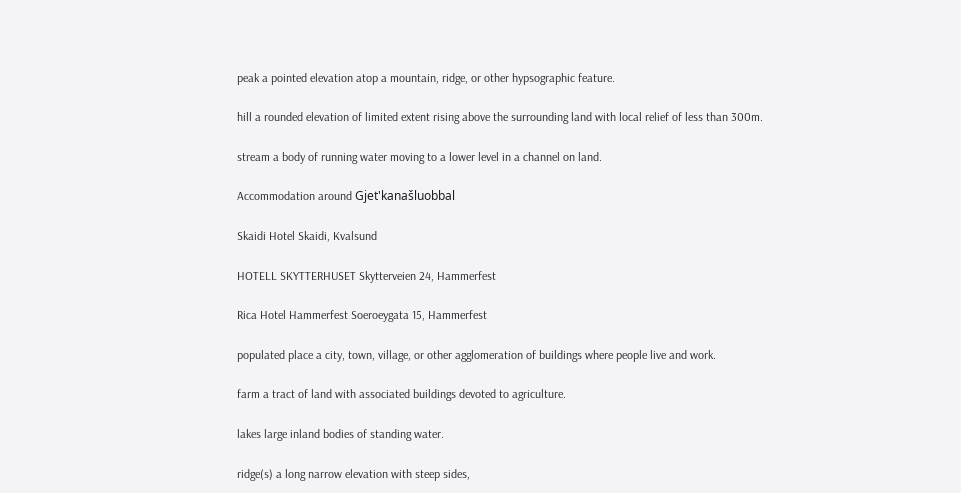peak a pointed elevation atop a mountain, ridge, or other hypsographic feature.

hill a rounded elevation of limited extent rising above the surrounding land with local relief of less than 300m.

stream a body of running water moving to a lower level in a channel on land.

Accommodation around Gjet'kanašluobbal

Skaidi Hotel Skaidi, Kvalsund

HOTELL SKYTTERHUSET Skytterveien 24, Hammerfest

Rica Hotel Hammerfest Soeroeygata 15, Hammerfest

populated place a city, town, village, or other agglomeration of buildings where people live and work.

farm a tract of land with associated buildings devoted to agriculture.

lakes large inland bodies of standing water.

ridge(s) a long narrow elevation with steep sides,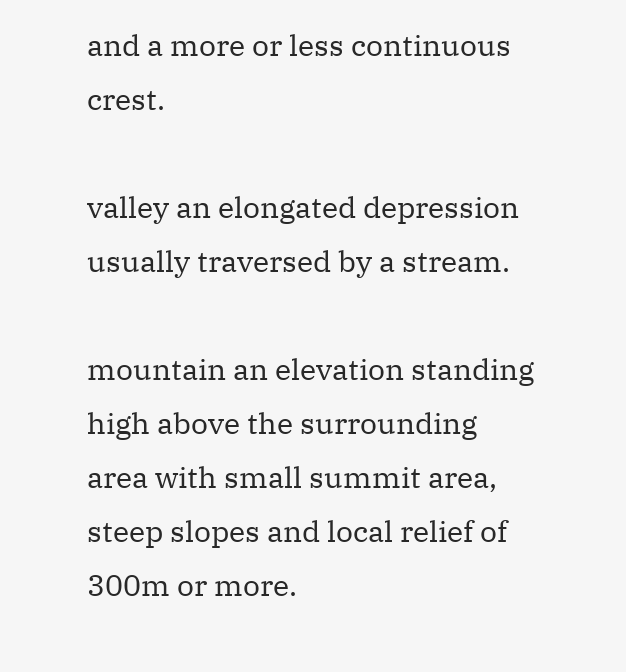and a more or less continuous crest.

valley an elongated depression usually traversed by a stream.

mountain an elevation standing high above the surrounding area with small summit area, steep slopes and local relief of 300m or more.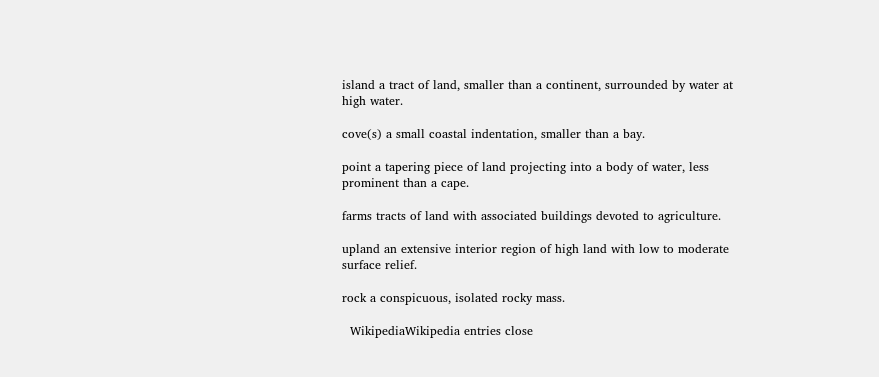island a tract of land, smaller than a continent, surrounded by water at high water.

cove(s) a small coastal indentation, smaller than a bay.

point a tapering piece of land projecting into a body of water, less prominent than a cape.

farms tracts of land with associated buildings devoted to agriculture.

upland an extensive interior region of high land with low to moderate surface relief.

rock a conspicuous, isolated rocky mass.

  WikipediaWikipedia entries close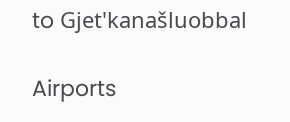to Gjet'kanašluobbal

Airports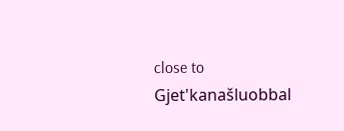close to Gjet'kanašluobbal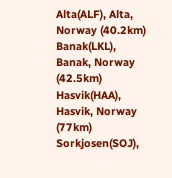Alta(ALF), Alta, Norway (40.2km)
Banak(LKL), Banak, Norway (42.5km)
Hasvik(HAA), Hasvik, Norway (77km)
Sorkjosen(SOJ),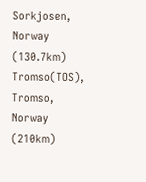Sorkjosen, Norway (130.7km)
Tromso(TOS), Tromso, Norway (210km)